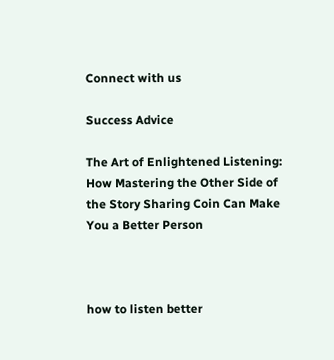Connect with us

Success Advice

The Art of Enlightened Listening: How Mastering the Other Side of the Story Sharing Coin Can Make You a Better Person



how to listen better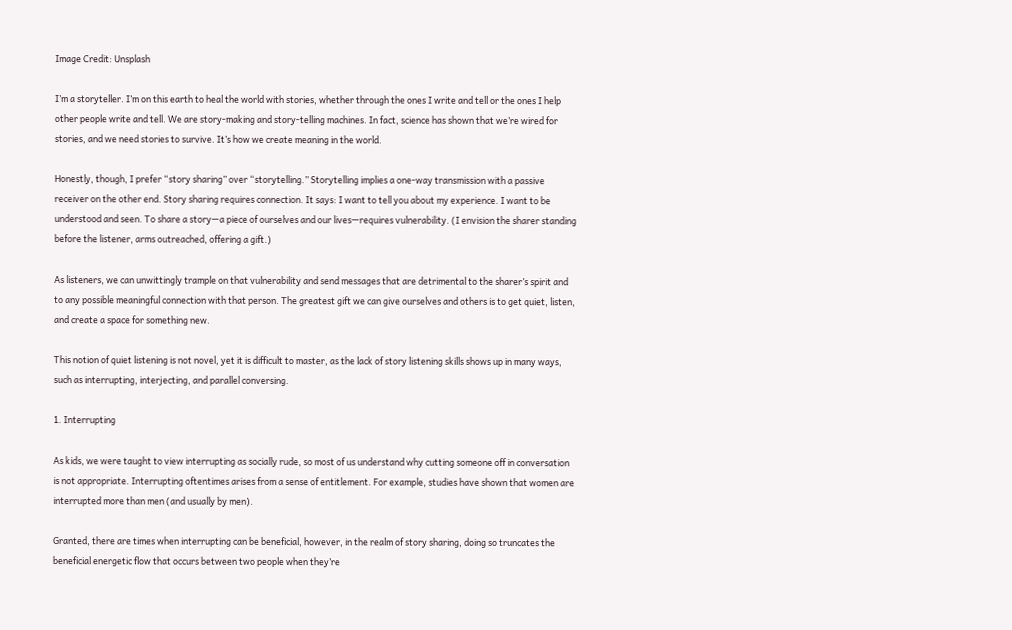Image Credit: Unsplash

I’m a storyteller. I’m on this earth to heal the world with stories, whether through the ones I write and tell or the ones I help other people write and tell. We are story-making and story-telling machines. In fact, science has shown that we’re wired for stories, and we need stories to survive. It’s how we create meaning in the world.

Honestly, though, I prefer “story sharing” over “storytelling.” Storytelling implies a one-way transmission with a passive receiver on the other end. Story sharing requires connection. It says: I want to tell you about my experience. I want to be understood and seen. To share a story—a piece of ourselves and our lives—requires vulnerability. (I envision the sharer standing before the listener, arms outreached, offering a gift.)

As listeners, we can unwittingly trample on that vulnerability and send messages that are detrimental to the sharer’s spirit and to any possible meaningful connection with that person. The greatest gift we can give ourselves and others is to get quiet, listen, and create a space for something new.

This notion of quiet listening is not novel, yet it is difficult to master, as the lack of story listening skills shows up in many ways, such as interrupting, interjecting, and parallel conversing.

1. Interrupting

As kids, we were taught to view interrupting as socially rude, so most of us understand why cutting someone off in conversation is not appropriate. Interrupting oftentimes arises from a sense of entitlement. For example, studies have shown that women are interrupted more than men (and usually by men).

Granted, there are times when interrupting can be beneficial, however, in the realm of story sharing, doing so truncates the beneficial energetic flow that occurs between two people when they’re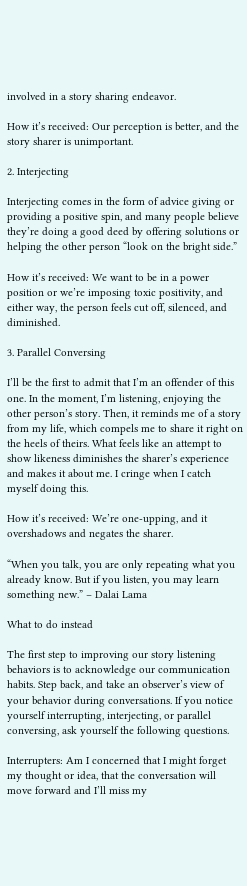involved in a story sharing endeavor.

How it’s received: Our perception is better, and the story sharer is unimportant.

2. Interjecting

Interjecting comes in the form of advice giving or providing a positive spin, and many people believe they’re doing a good deed by offering solutions or helping the other person “look on the bright side.”

How it’s received: We want to be in a power position or we’re imposing toxic positivity, and either way, the person feels cut off, silenced, and diminished.

3. Parallel Conversing

I’ll be the first to admit that I’m an offender of this one. In the moment, I’m listening, enjoying the other person’s story. Then, it reminds me of a story from my life, which compels me to share it right on the heels of theirs. What feels like an attempt to show likeness diminishes the sharer’s experience and makes it about me. I cringe when I catch myself doing this.

How it’s received: We’re one-upping, and it overshadows and negates the sharer.

“When you talk, you are only repeating what you already know. But if you listen, you may learn something new.” – Dalai Lama

What to do instead

The first step to improving our story listening behaviors is to acknowledge our communication habits. Step back, and take an observer’s view of your behavior during conversations. If you notice yourself interrupting, interjecting, or parallel conversing, ask yourself the following questions.

Interrupters: Am I concerned that I might forget my thought or idea, that the conversation will move forward and I’ll miss my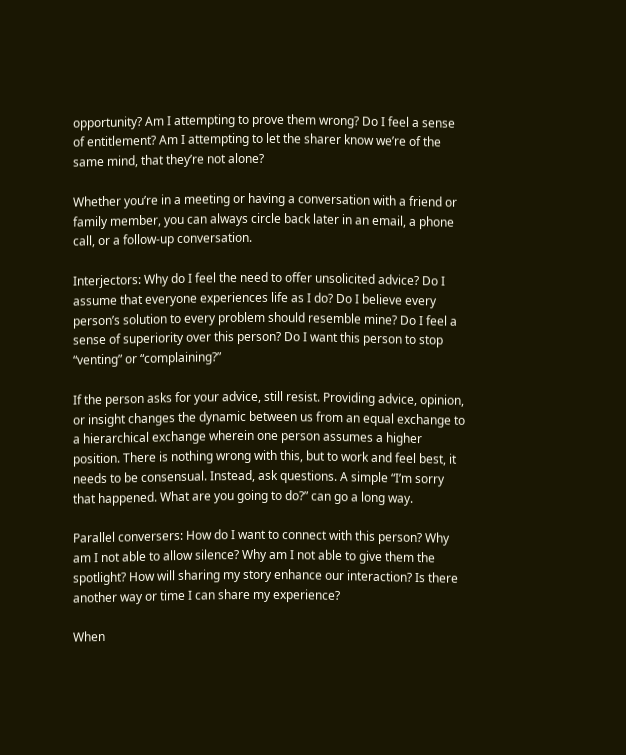opportunity? Am I attempting to prove them wrong? Do I feel a sense of entitlement? Am I attempting to let the sharer know we’re of the same mind, that they’re not alone?

Whether you’re in a meeting or having a conversation with a friend or family member, you can always circle back later in an email, a phone call, or a follow-up conversation.

Interjectors: Why do I feel the need to offer unsolicited advice? Do I assume that everyone experiences life as I do? Do I believe every person’s solution to every problem should resemble mine? Do I feel a sense of superiority over this person? Do I want this person to stop “venting” or “complaining?”

If the person asks for your advice, still resist. Providing advice, opinion, or insight changes the dynamic between us from an equal exchange to a hierarchical exchange wherein one person assumes a higher position. There is nothing wrong with this, but to work and feel best, it needs to be consensual. Instead, ask questions. A simple “I’m sorry that happened. What are you going to do?” can go a long way.

Parallel conversers: How do I want to connect with this person? Why am I not able to allow silence? Why am I not able to give them the spotlight? How will sharing my story enhance our interaction? Is there another way or time I can share my experience?

When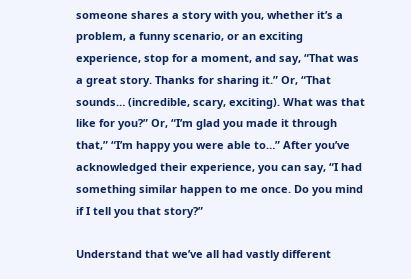someone shares a story with you, whether it’s a problem, a funny scenario, or an exciting experience, stop for a moment, and say, “That was a great story. Thanks for sharing it.” Or, “That sounds… (incredible, scary, exciting). What was that like for you?” Or, “I’m glad you made it through that,” “I’m happy you were able to…” After you’ve acknowledged their experience, you can say, “I had something similar happen to me once. Do you mind if I tell you that story?”

Understand that we’ve all had vastly different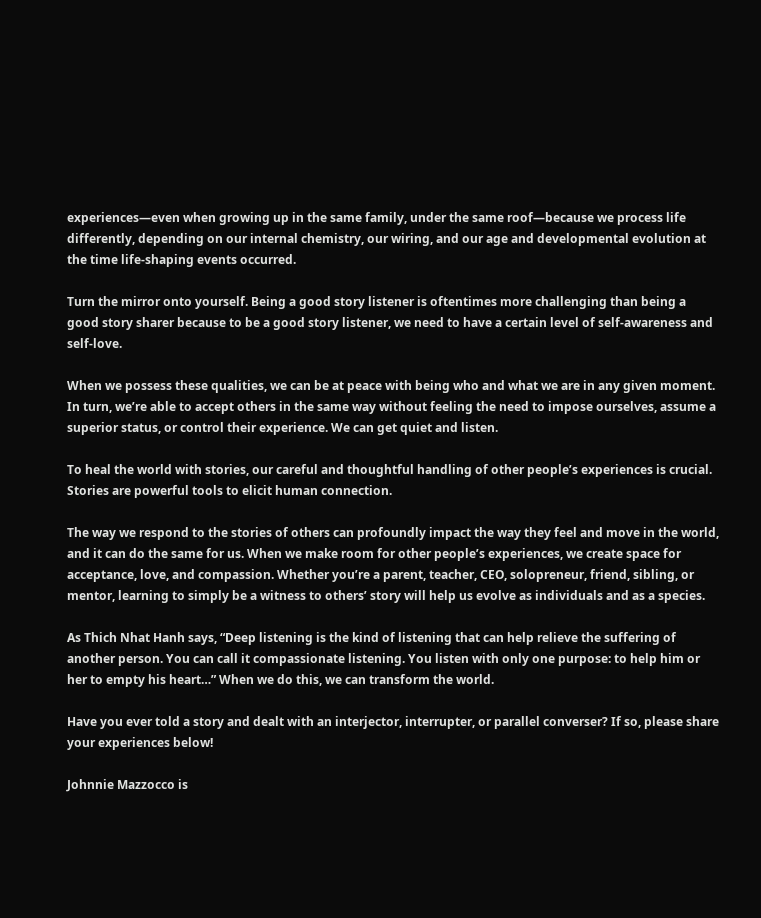experiences—even when growing up in the same family, under the same roof—because we process life differently, depending on our internal chemistry, our wiring, and our age and developmental evolution at the time life-shaping events occurred.

Turn the mirror onto yourself. Being a good story listener is oftentimes more challenging than being a good story sharer because to be a good story listener, we need to have a certain level of self-awareness and self-love.

When we possess these qualities, we can be at peace with being who and what we are in any given moment. In turn, we’re able to accept others in the same way without feeling the need to impose ourselves, assume a superior status, or control their experience. We can get quiet and listen.

To heal the world with stories, our careful and thoughtful handling of other people’s experiences is crucial. Stories are powerful tools to elicit human connection.

The way we respond to the stories of others can profoundly impact the way they feel and move in the world, and it can do the same for us. When we make room for other people’s experiences, we create space for acceptance, love, and compassion. Whether you’re a parent, teacher, CEO, solopreneur, friend, sibling, or mentor, learning to simply be a witness to others’ story will help us evolve as individuals and as a species.

As Thich Nhat Hanh says, “Deep listening is the kind of listening that can help relieve the suffering of another person. You can call it compassionate listening. You listen with only one purpose: to help him or her to empty his heart…” When we do this, we can transform the world.

Have you ever told a story and dealt with an interjector, interrupter, or parallel converser? If so, please share your experiences below!

Johnnie Mazzocco is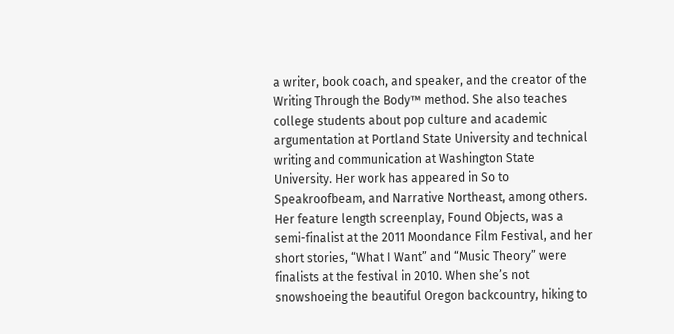a writer, book coach, and speaker, and the creator of the Writing Through the Body™ method. She also teaches college students about pop culture and academic argumentation at Portland State University and technical writing and communication at Washington State University. Her work has appeared in So to Speakroofbeam, and Narrative Northeast, among others. Her feature length screenplay, Found Objects, was a semi-finalist at the 2011 Moondance Film Festival, and her short stories, “What I Want” and “Music Theory” were finalists at the festival in 2010. When she’s not snowshoeing the beautiful Oregon backcountry, hiking to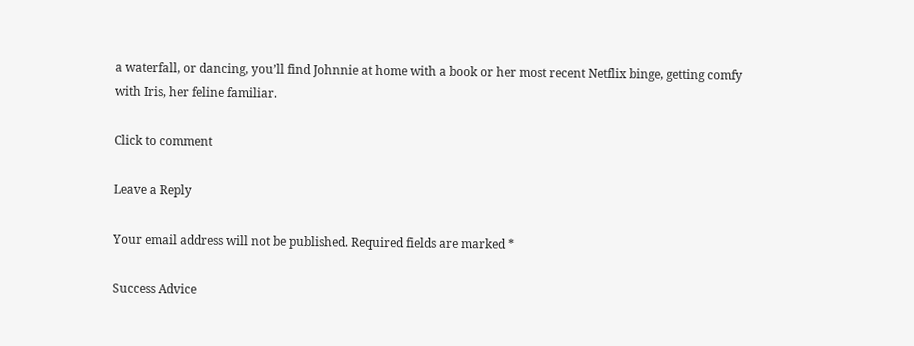a waterfall, or dancing, you’ll find Johnnie at home with a book or her most recent Netflix binge, getting comfy with Iris, her feline familiar.

Click to comment

Leave a Reply

Your email address will not be published. Required fields are marked *

Success Advice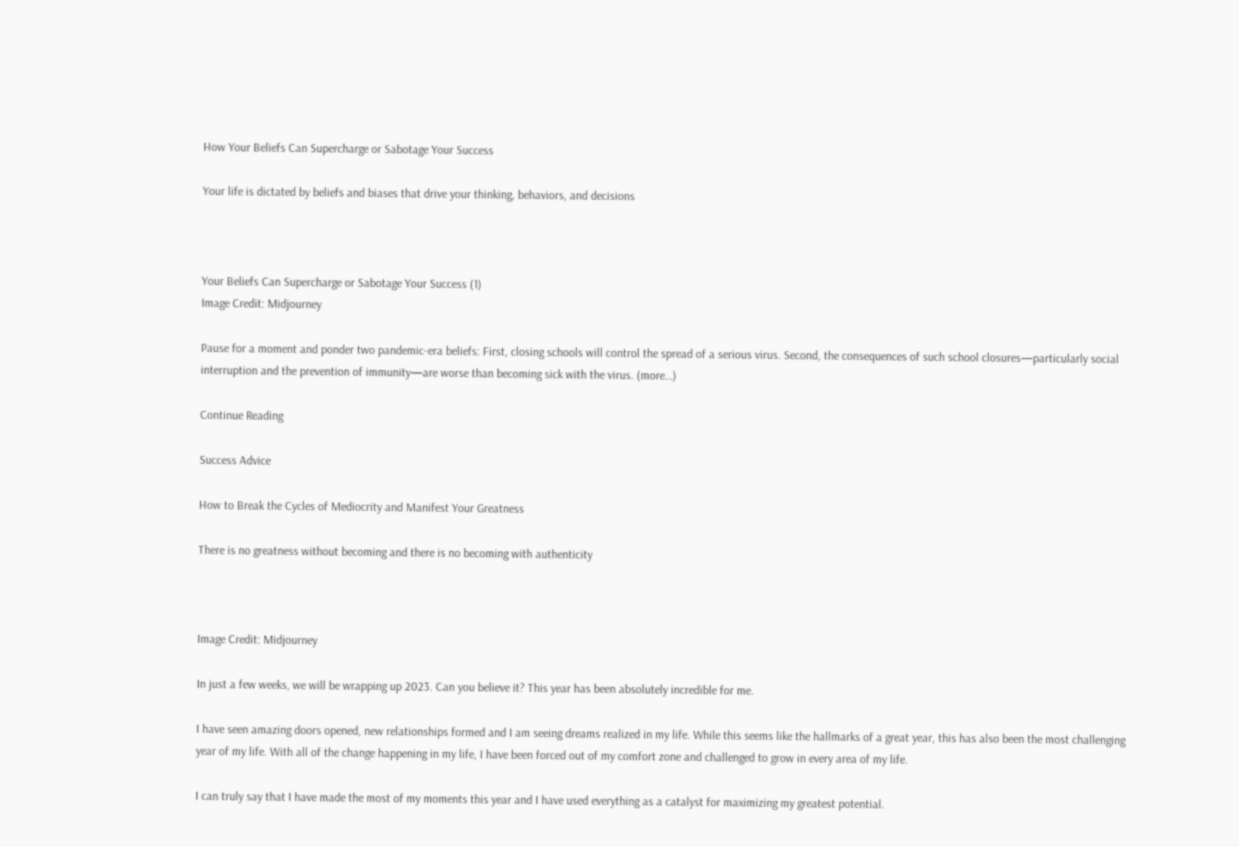How Your Beliefs Can Supercharge or Sabotage Your Success

Your life is dictated by beliefs and biases that drive your thinking, behaviors, and decisions



Your Beliefs Can Supercharge or Sabotage Your Success (1)
Image Credit: Midjourney

Pause for a moment and ponder two pandemic-era beliefs: First, closing schools will control the spread of a serious virus. Second, the consequences of such school closures—particularly social interruption and the prevention of immunity—are worse than becoming sick with the virus. (more…)

Continue Reading

Success Advice

How to Break the Cycles of Mediocrity and Manifest Your Greatness

There is no greatness without becoming and there is no becoming with authenticity



Image Credit: Midjourney

In just a few weeks, we will be wrapping up 2023. Can you believe it? This year has been absolutely incredible for me.

I have seen amazing doors opened, new relationships formed and I am seeing dreams realized in my life. While this seems like the hallmarks of a great year, this has also been the most challenging year of my life. With all of the change happening in my life, I have been forced out of my comfort zone and challenged to grow in every area of my life.

I can truly say that I have made the most of my moments this year and I have used everything as a catalyst for maximizing my greatest potential.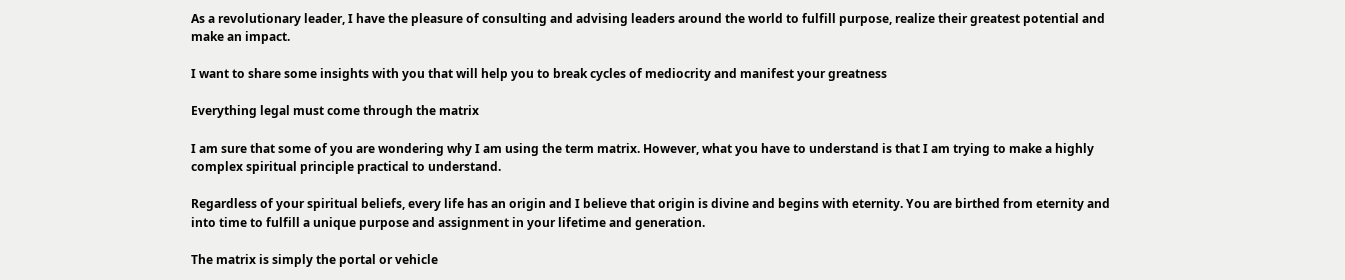As a revolutionary leader, I have the pleasure of consulting and advising leaders around the world to fulfill purpose, realize their greatest potential and make an impact.

I want to share some insights with you that will help you to break cycles of mediocrity and manifest your greatness

Everything legal must come through the matrix

I am sure that some of you are wondering why I am using the term matrix. However, what you have to understand is that I am trying to make a highly complex spiritual principle practical to understand.

Regardless of your spiritual beliefs, every life has an origin and I believe that origin is divine and begins with eternity. You are birthed from eternity and into time to fulfill a unique purpose and assignment in your lifetime and generation.

The matrix is simply the portal or vehicle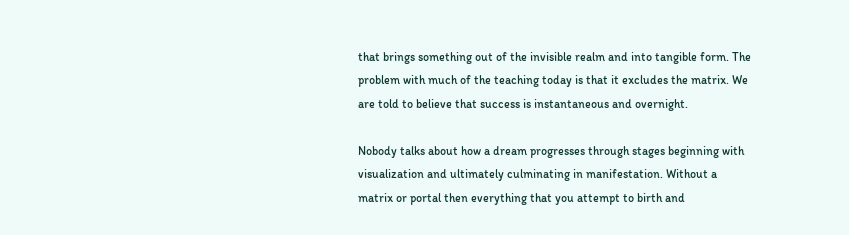that brings something out of the invisible realm and into tangible form. The problem with much of the teaching today is that it excludes the matrix. We are told to believe that success is instantaneous and overnight.

Nobody talks about how a dream progresses through stages beginning with visualization and ultimately culminating in manifestation. Without a matrix or portal then everything that you attempt to birth and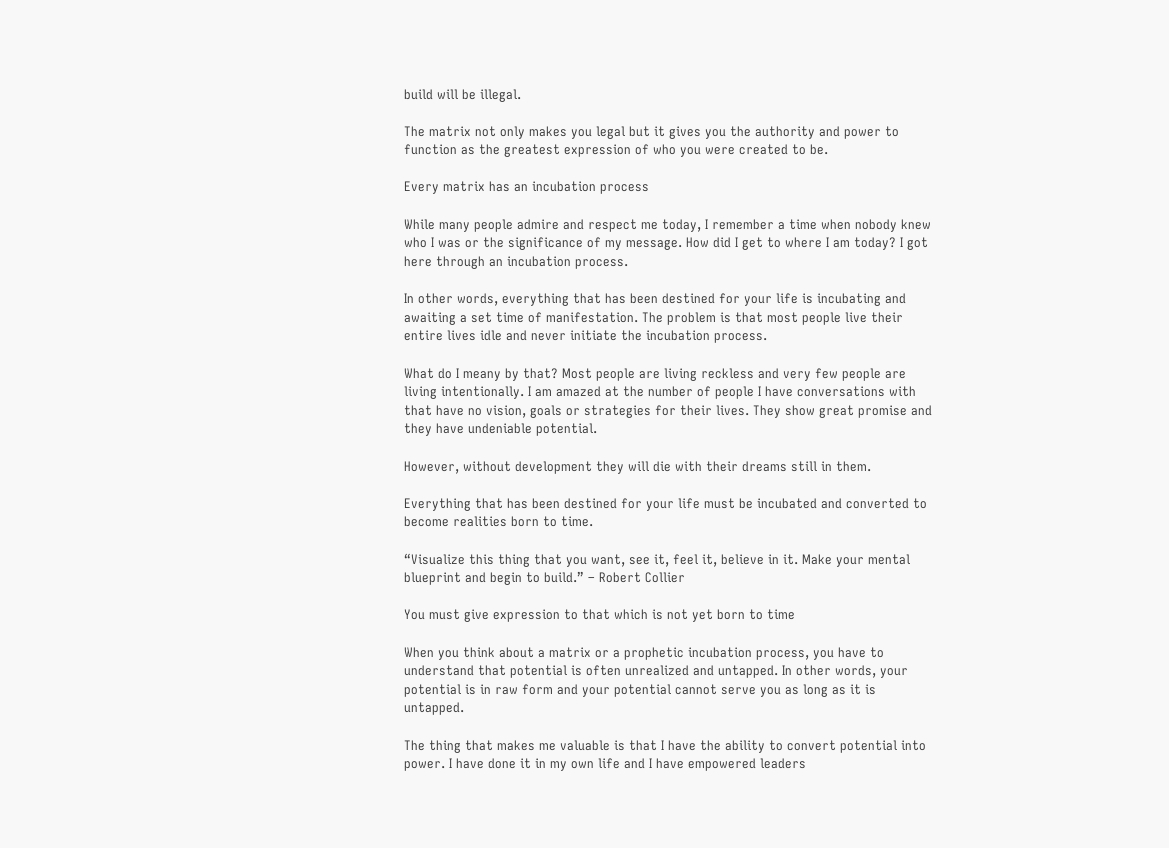build will be illegal.

The matrix not only makes you legal but it gives you the authority and power to function as the greatest expression of who you were created to be.

Every matrix has an incubation process

While many people admire and respect me today, I remember a time when nobody knew who I was or the significance of my message. How did I get to where I am today? I got here through an incubation process.

In other words, everything that has been destined for your life is incubating and awaiting a set time of manifestation. The problem is that most people live their entire lives idle and never initiate the incubation process.

What do I meany by that? Most people are living reckless and very few people are living intentionally. I am amazed at the number of people I have conversations with that have no vision, goals or strategies for their lives. They show great promise and they have undeniable potential.

However, without development they will die with their dreams still in them.

Everything that has been destined for your life must be incubated and converted to become realities born to time.

“Visualize this thing that you want, see it, feel it, believe in it. Make your mental blueprint and begin to build.” – Robert Collier

You must give expression to that which is not yet born to time

When you think about a matrix or a prophetic incubation process, you have to understand that potential is often unrealized and untapped. In other words, your potential is in raw form and your potential cannot serve you as long as it is untapped.

The thing that makes me valuable is that I have the ability to convert potential into power. I have done it in my own life and I have empowered leaders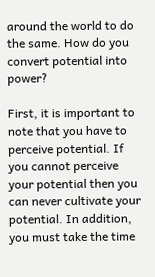around the world to do the same. How do you convert potential into power?

First, it is important to note that you have to perceive potential. If you cannot perceive your potential then you can never cultivate your potential. In addition, you must take the time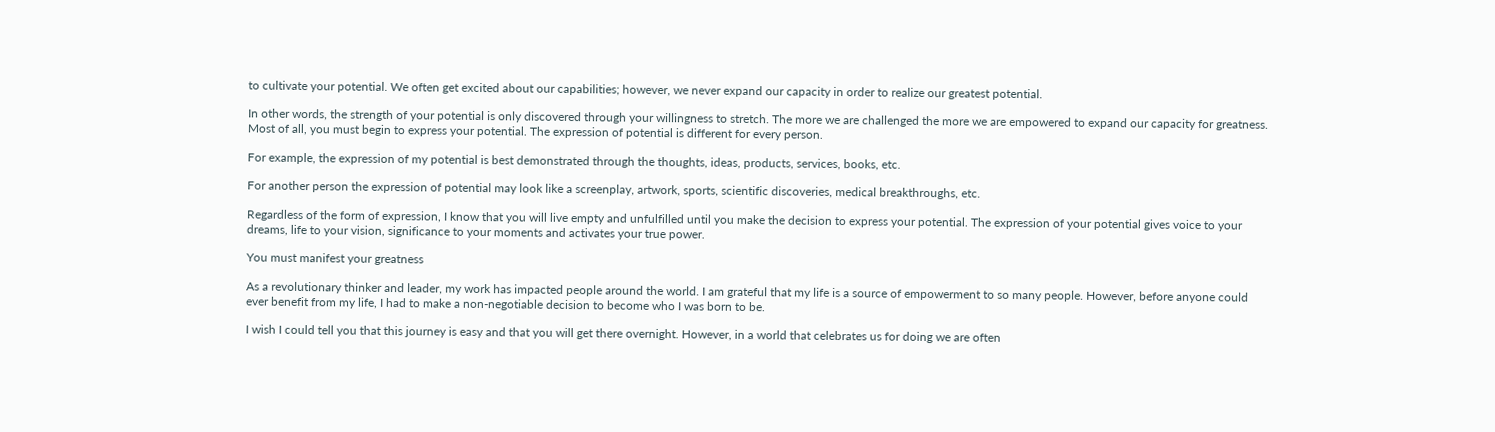to cultivate your potential. We often get excited about our capabilities; however, we never expand our capacity in order to realize our greatest potential.

In other words, the strength of your potential is only discovered through your willingness to stretch. The more we are challenged the more we are empowered to expand our capacity for greatness. Most of all, you must begin to express your potential. The expression of potential is different for every person.

For example, the expression of my potential is best demonstrated through the thoughts, ideas, products, services, books, etc.

For another person the expression of potential may look like a screenplay, artwork, sports, scientific discoveries, medical breakthroughs, etc.

Regardless of the form of expression, I know that you will live empty and unfulfilled until you make the decision to express your potential. The expression of your potential gives voice to your dreams, life to your vision, significance to your moments and activates your true power.

You must manifest your greatness

As a revolutionary thinker and leader, my work has impacted people around the world. I am grateful that my life is a source of empowerment to so many people. However, before anyone could ever benefit from my life, I had to make a non-negotiable decision to become who I was born to be.

I wish I could tell you that this journey is easy and that you will get there overnight. However, in a world that celebrates us for doing we are often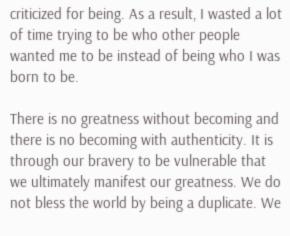criticized for being. As a result, I wasted a lot of time trying to be who other people wanted me to be instead of being who I was born to be.

There is no greatness without becoming and there is no becoming with authenticity. It is through our bravery to be vulnerable that we ultimately manifest our greatness. We do not bless the world by being a duplicate. We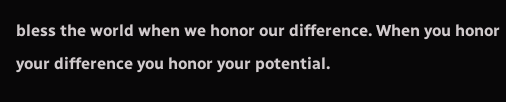bless the world when we honor our difference. When you honor your difference you honor your potential.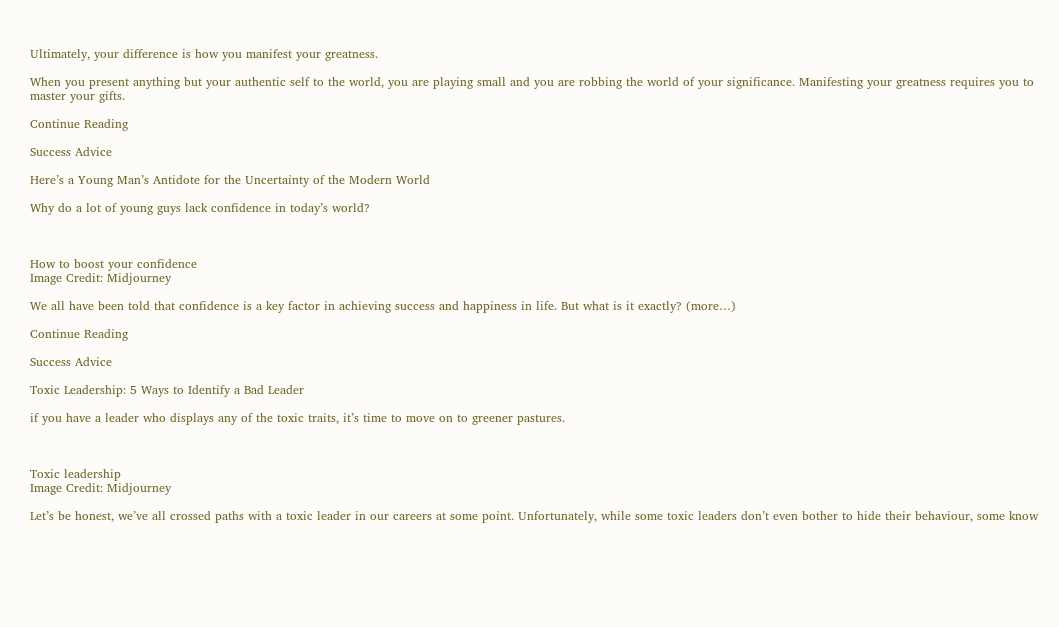Ultimately, your difference is how you manifest your greatness.

When you present anything but your authentic self to the world, you are playing small and you are robbing the world of your significance. Manifesting your greatness requires you to master your gifts.

Continue Reading

Success Advice

Here’s a Young Man’s Antidote for the Uncertainty of the Modern World

Why do a lot of young guys lack confidence in today’s world?



How to boost your confidence
Image Credit: Midjourney

We all have been told that confidence is a key factor in achieving success and happiness in life. But what is it exactly? (more…)

Continue Reading

Success Advice

Toxic Leadership: 5 Ways to Identify a Bad Leader

if you have a leader who displays any of the toxic traits, it’s time to move on to greener pastures.



Toxic leadership
Image Credit: Midjourney

Let’s be honest, we’ve all crossed paths with a toxic leader in our careers at some point. Unfortunately, while some toxic leaders don’t even bother to hide their behaviour, some know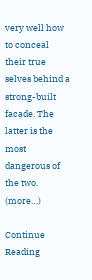very well how to conceal their true selves behind a strong-built facade. The latter is the most dangerous of the two. (more…)

Continue Reading